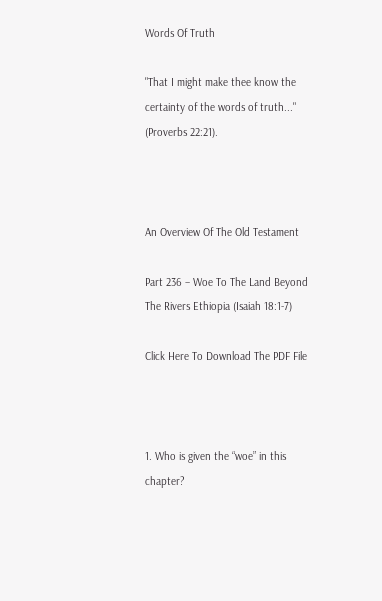Words Of Truth

"That I might make thee know the certainty of the words of truth..." (Proverbs 22:21).



An Overview Of The Old Testament

Part 236 – Woe To The Land Beyond The Rivers Ethiopia (Isaiah 18:1-7)

Click Here To Download The PDF File



1. Who is given the “woe” in this chapter?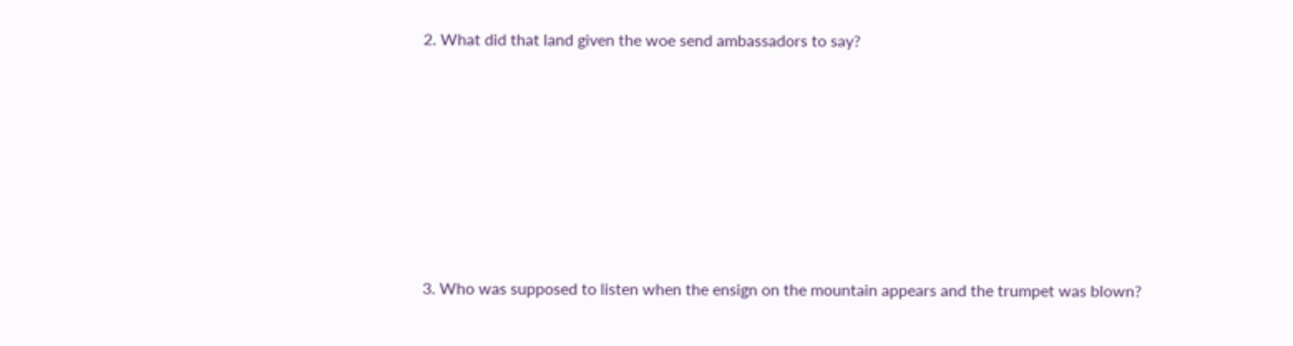2. What did that land given the woe send ambassadors to say?











3. Who was supposed to listen when the ensign on the mountain appears and the trumpet was blown?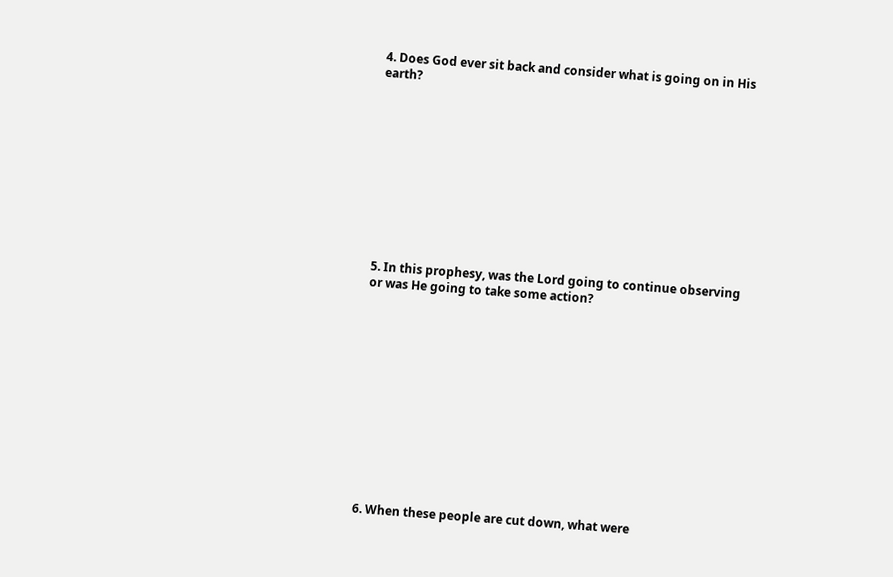4. Does God ever sit back and consider what is going on in His earth?











5. In this prophesy, was the Lord going to continue observing or was He going to take some action?













6. When these people are cut down, what were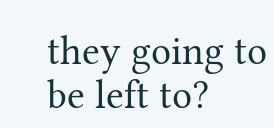they going to be left to?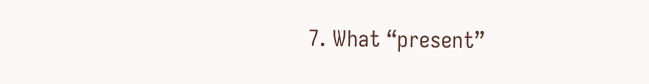7. What “present”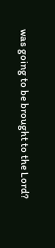was going to be brought to the Lord?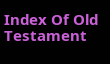Index Of Old Testament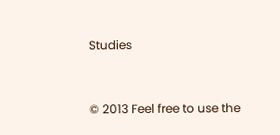Studies


© 2013 Feel free to use the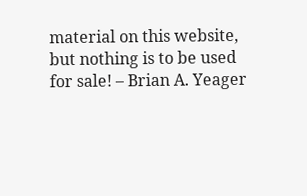material on this website, but nothing is to be used for sale! – Brian A. Yeager